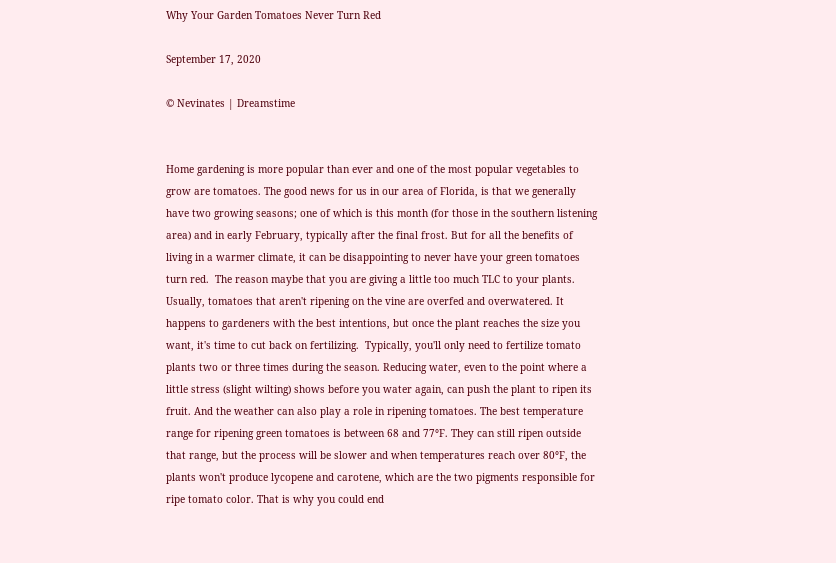Why Your Garden Tomatoes Never Turn Red

September 17, 2020

© Nevinates | Dreamstime


Home gardening is more popular than ever and one of the most popular vegetables to grow are tomatoes. The good news for us in our area of Florida, is that we generally have two growing seasons; one of which is this month (for those in the southern listening area) and in early February, typically after the final frost. But for all the benefits of living in a warmer climate, it can be disappointing to never have your green tomatoes turn red.  The reason maybe that you are giving a little too much TLC to your plants.  Usually, tomatoes that aren't ripening on the vine are overfed and overwatered. It happens to gardeners with the best intentions, but once the plant reaches the size you want, it's time to cut back on fertilizing.  Typically, you'll only need to fertilize tomato plants two or three times during the season. Reducing water, even to the point where a little stress (slight wilting) shows before you water again, can push the plant to ripen its fruit. And the weather can also play a role in ripening tomatoes. The best temperature range for ripening green tomatoes is between 68 and 77°F. They can still ripen outside that range, but the process will be slower and when temperatures reach over 80°F, the plants won't produce lycopene and carotene, which are the two pigments responsible for ripe tomato color. That is why you could end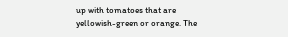up with tomatoes that are yellowish-green or orange. The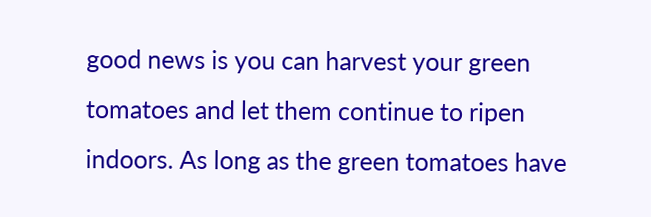good news is you can harvest your green tomatoes and let them continue to ripen indoors. As long as the green tomatoes have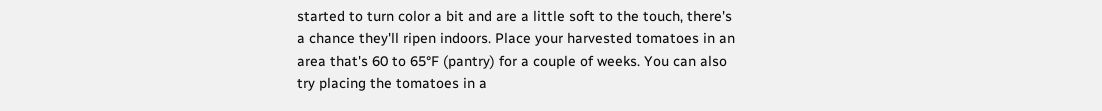started to turn color a bit and are a little soft to the touch, there's a chance they'll ripen indoors. Place your harvested tomatoes in an area that's 60 to 65°F (pantry) for a couple of weeks. You can also try placing the tomatoes in a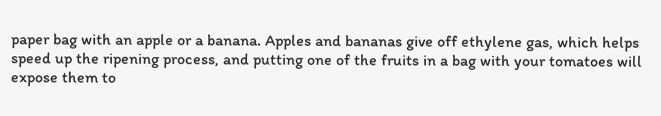paper bag with an apple or a banana. Apples and bananas give off ethylene gas, which helps speed up the ripening process, and putting one of the fruits in a bag with your tomatoes will expose them to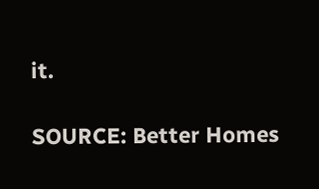it.

SOURCE: Better Homes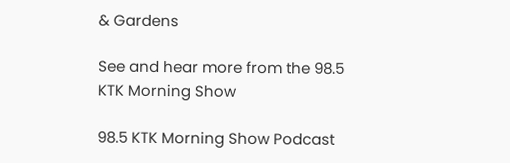& Gardens

See and hear more from the 98.5 KTK Morning Show

98.5 KTK Morning Show Podcast